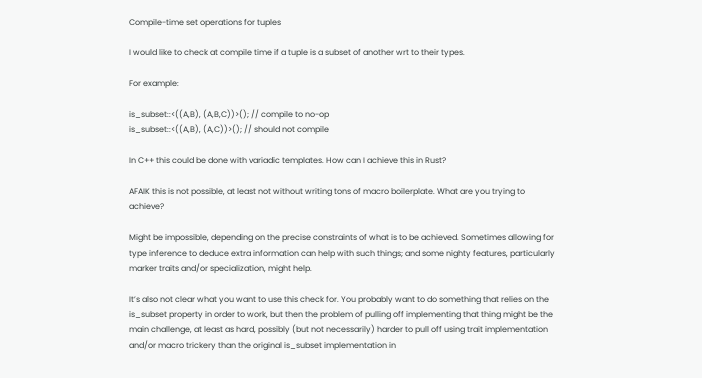Compile-time set operations for tuples

I would like to check at compile time if a tuple is a subset of another wrt to their types.

For example:

is_subset::<((A,B), (A,B,C))>(); // compile to no-op
is_subset::<((A,B), (A,C))>(); // should not compile

In C++ this could be done with variadic templates. How can I achieve this in Rust?

AFAIK this is not possible, at least not without writing tons of macro boilerplate. What are you trying to achieve?

Might be impossible, depending on the precise constraints of what is to be achieved. Sometimes allowing for type inference to deduce extra information can help with such things; and some nighty features, particularly marker traits and/or specialization, might help.

It’s also not clear what you want to use this check for. You probably want to do something that relies on the is_subset property in order to work, but then the problem of pulling off implementing that thing might be the main challenge, at least as hard, possibly (but not necessarily) harder to pull off using trait implementation and/or macro trickery than the original is_subset implementation in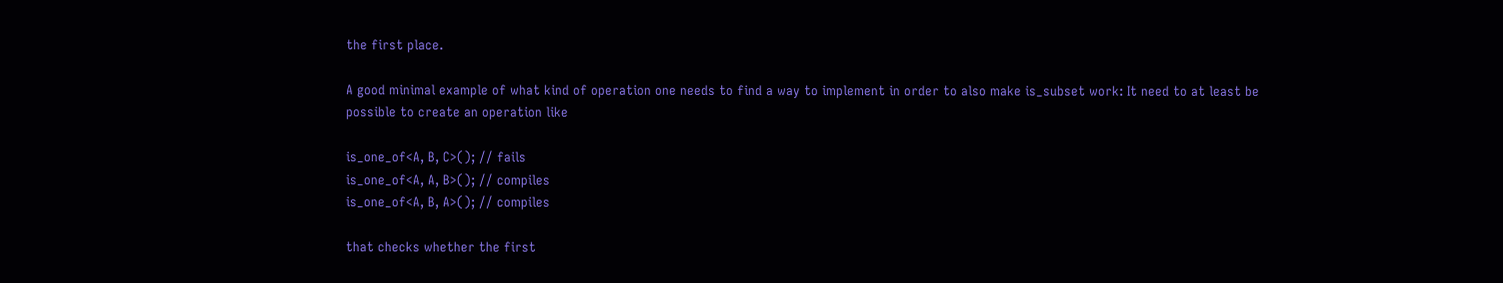the first place.

A good minimal example of what kind of operation one needs to find a way to implement in order to also make is_subset work: It need to at least be possible to create an operation like

is_one_of<A, B, C>(); // fails
is_one_of<A, A, B>(); // compiles
is_one_of<A, B, A>(); // compiles

that checks whether the first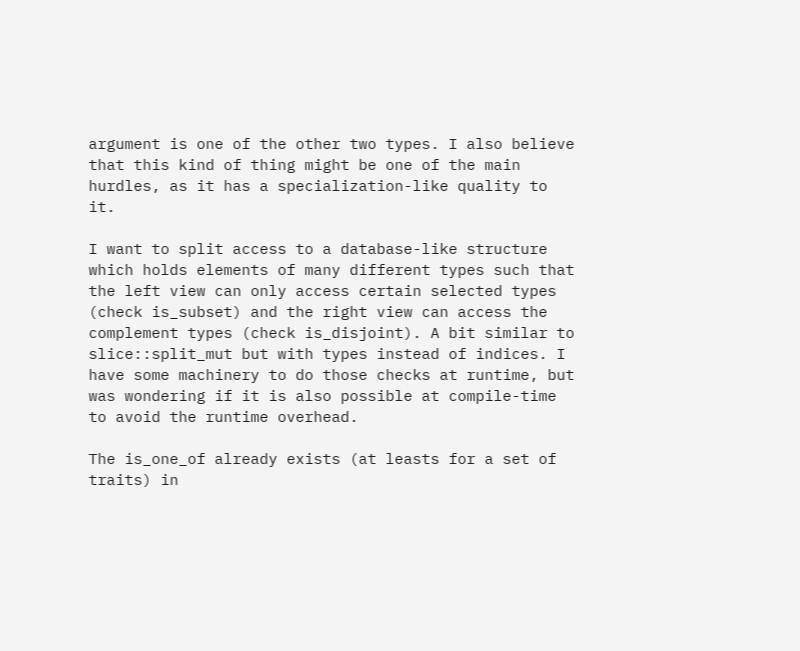argument is one of the other two types. I also believe that this kind of thing might be one of the main hurdles, as it has a specialization-like quality to it.

I want to split access to a database-like structure which holds elements of many different types such that the left view can only access certain selected types (check is_subset) and the right view can access the complement types (check is_disjoint). A bit similar to slice::split_mut but with types instead of indices. I have some machinery to do those checks at runtime, but was wondering if it is also possible at compile-time to avoid the runtime overhead.

The is_one_of already exists (at leasts for a set of traits) in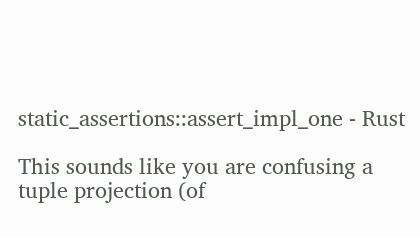static_assertions::assert_impl_one - Rust

This sounds like you are confusing a tuple projection (of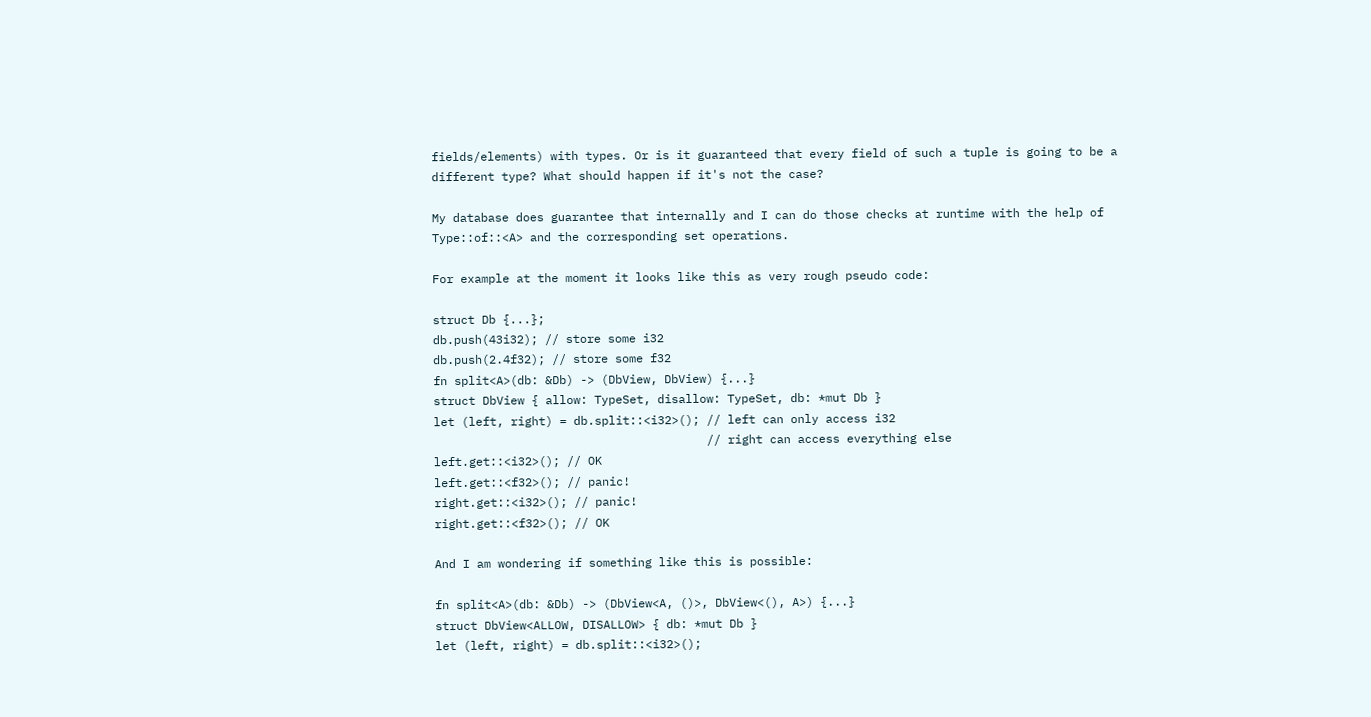fields/elements) with types. Or is it guaranteed that every field of such a tuple is going to be a different type? What should happen if it's not the case?

My database does guarantee that internally and I can do those checks at runtime with the help of Type::of::<A> and the corresponding set operations.

For example at the moment it looks like this as very rough pseudo code:

struct Db {...};
db.push(43i32); // store some i32
db.push(2.4f32); // store some f32
fn split<A>(db: &Db) -> (DbView, DbView) {...}
struct DbView { allow: TypeSet, disallow: TypeSet, db: *mut Db }
let (left, right) = db.split::<i32>(); // left can only access i32
                                       // right can access everything else
left.get::<i32>(); // OK
left.get::<f32>(); // panic!
right.get::<i32>(); // panic!
right.get::<f32>(); // OK

And I am wondering if something like this is possible:

fn split<A>(db: &Db) -> (DbView<A, ()>, DbView<(), A>) {...}
struct DbView<ALLOW, DISALLOW> { db: *mut Db }
let (left, right) = db.split::<i32>();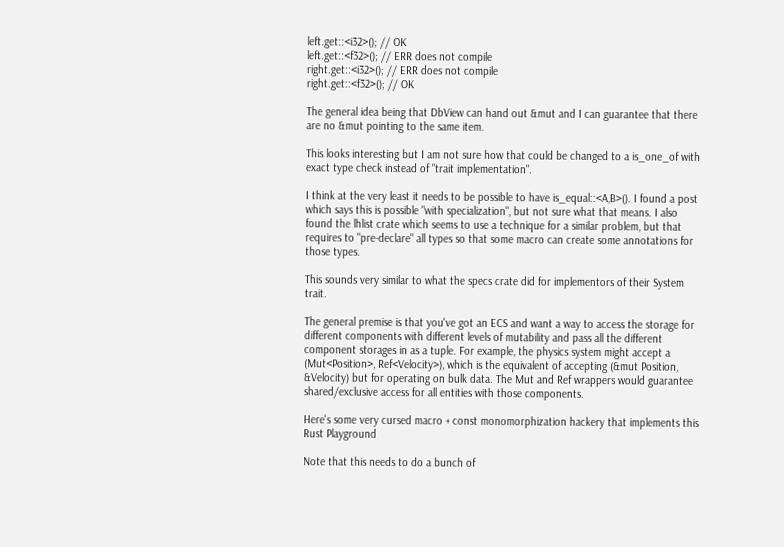left.get::<i32>(); // OK
left.get::<f32>(); // ERR does not compile
right.get::<i32>(); // ERR does not compile
right.get::<f32>(); // OK

The general idea being that DbView can hand out &mut and I can guarantee that there are no &mut pointing to the same item.

This looks interesting but I am not sure how that could be changed to a is_one_of with exact type check instead of "trait implementation".

I think at the very least it needs to be possible to have is_equal::<A,B>(). I found a post which says this is possible "with specialization", but not sure what that means. I also found the lhlist crate which seems to use a technique for a similar problem, but that requires to "pre-declare" all types so that some macro can create some annotations for those types.

This sounds very similar to what the specs crate did for implementors of their System trait.

The general premise is that you've got an ECS and want a way to access the storage for different components with different levels of mutability and pass all the different component storages in as a tuple. For example, the physics system might accept a (Mut<Position>, Ref<Velocity>), which is the equivalent of accepting (&mut Position, &Velocity) but for operating on bulk data. The Mut and Ref wrappers would guarantee shared/exclusive access for all entities with those components.

Here's some very cursed macro + const monomorphization hackery that implements this Rust Playground

Note that this needs to do a bunch of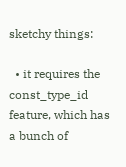sketchy things:

  • it requires the const_type_id feature, which has a bunch of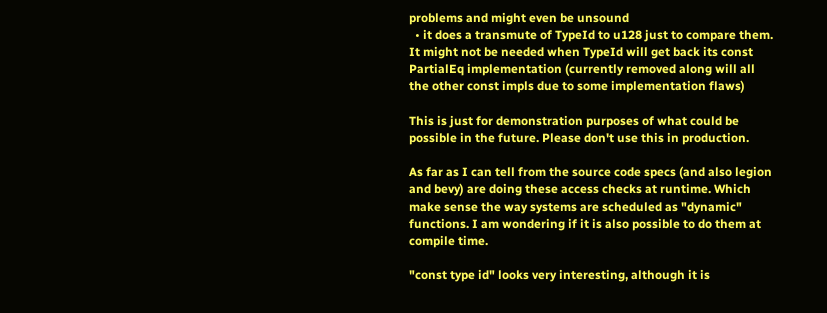problems and might even be unsound
  • it does a transmute of TypeId to u128 just to compare them. It might not be needed when TypeId will get back its const PartialEq implementation (currently removed along will all the other const impls due to some implementation flaws)

This is just for demonstration purposes of what could be possible in the future. Please don't use this in production.

As far as I can tell from the source code specs (and also legion and bevy) are doing these access checks at runtime. Which make sense the way systems are scheduled as "dynamic" functions. I am wondering if it is also possible to do them at compile time.

"const type id" looks very interesting, although it is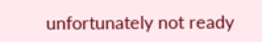unfortunately not ready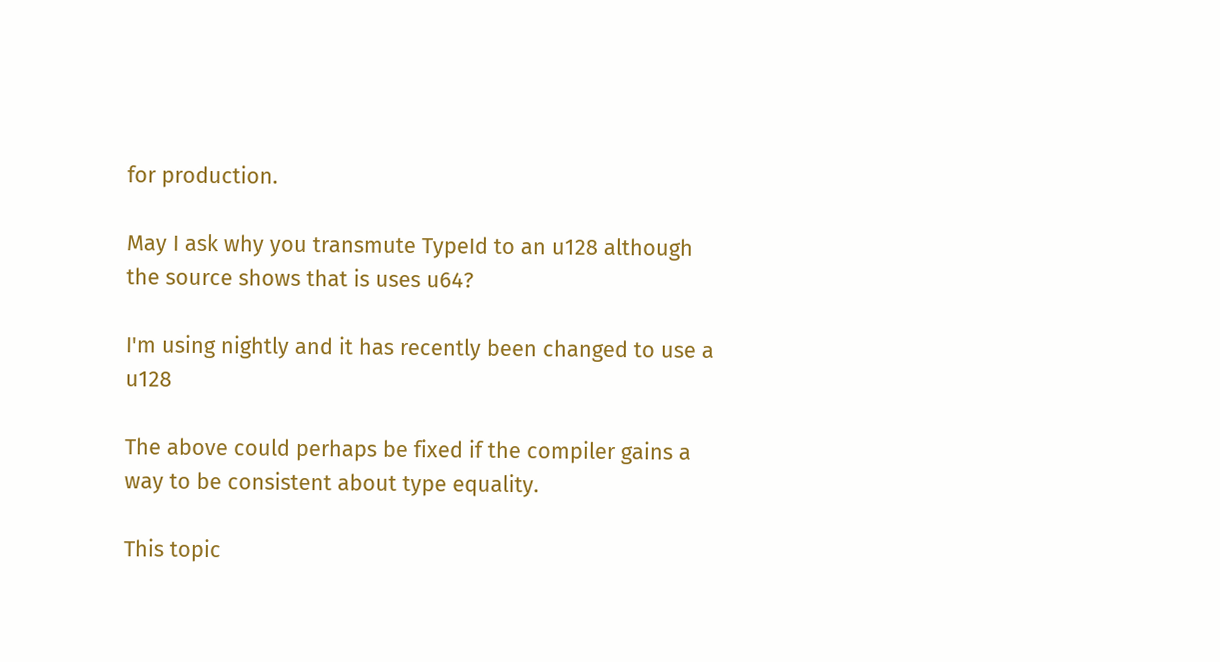for production.

May I ask why you transmute TypeId to an u128 although the source shows that is uses u64?

I'm using nightly and it has recently been changed to use a u128

The above could perhaps be fixed if the compiler gains a way to be consistent about type equality.

This topic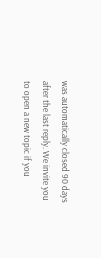was automatically closed 90 days after the last reply. We invite you to open a new topic if you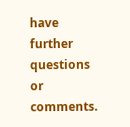have further questions or comments.